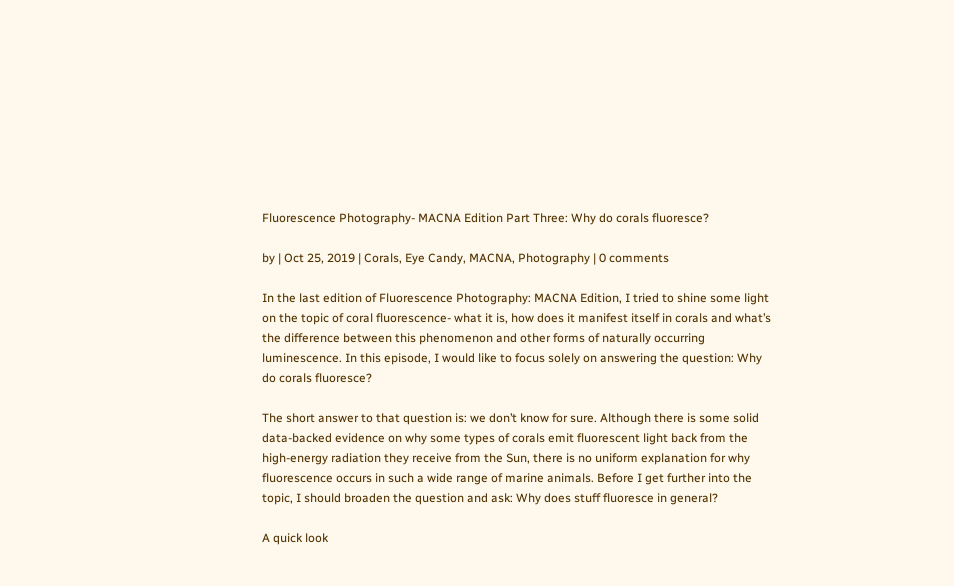Fluorescence Photography- MACNA Edition Part Three: Why do corals fluoresce?

by | Oct 25, 2019 | Corals, Eye Candy, MACNA, Photography | 0 comments

In the last edition of Fluorescence Photography: MACNA Edition, I tried to shine some light on the topic of coral fluorescence- what it is, how does it manifest itself in corals and what’s the difference between this phenomenon and other forms of naturally occurring luminescence. In this episode, I would like to focus solely on answering the question: Why do corals fluoresce?

The short answer to that question is: we don’t know for sure. Although there is some solid data-backed evidence on why some types of corals emit fluorescent light back from the high-energy radiation they receive from the Sun, there is no uniform explanation for why fluorescence occurs in such a wide range of marine animals. Before I get further into the topic, I should broaden the question and ask: Why does stuff fluoresce in general?

A quick look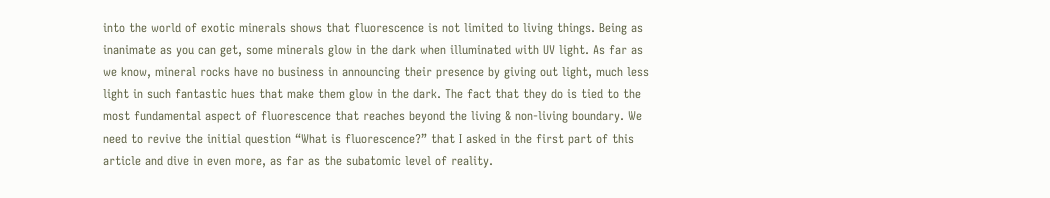into the world of exotic minerals shows that fluorescence is not limited to living things. Being as inanimate as you can get, some minerals glow in the dark when illuminated with UV light. As far as we know, mineral rocks have no business in announcing their presence by giving out light, much less light in such fantastic hues that make them glow in the dark. The fact that they do is tied to the most fundamental aspect of fluorescence that reaches beyond the living & non-living boundary. We need to revive the initial question “What is fluorescence?” that I asked in the first part of this article and dive in even more, as far as the subatomic level of reality.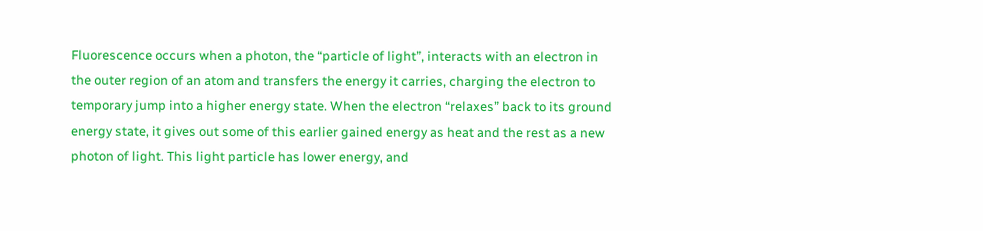Fluorescence occurs when a photon, the “particle of light”, interacts with an electron in the outer region of an atom and transfers the energy it carries, charging the electron to temporary jump into a higher energy state. When the electron “relaxes” back to its ground energy state, it gives out some of this earlier gained energy as heat and the rest as a new photon of light. This light particle has lower energy, and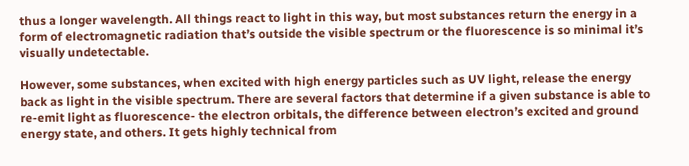thus a longer wavelength. All things react to light in this way, but most substances return the energy in a form of electromagnetic radiation that’s outside the visible spectrum or the fluorescence is so minimal it’s visually undetectable.

However, some substances, when excited with high energy particles such as UV light, release the energy back as light in the visible spectrum. There are several factors that determine if a given substance is able to re-emit light as fluorescence- the electron orbitals, the difference between electron’s excited and ground energy state, and others. It gets highly technical from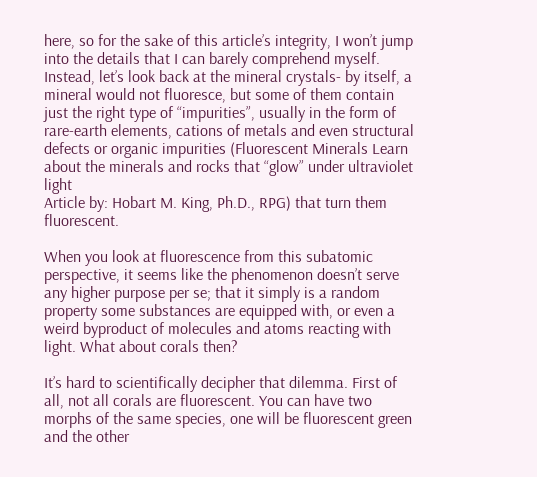here, so for the sake of this article’s integrity, I won’t jump into the details that I can barely comprehend myself. Instead, let’s look back at the mineral crystals- by itself, a mineral would not fluoresce, but some of them contain just the right type of “impurities”, usually in the form of rare-earth elements, cations of metals and even structural defects or organic impurities (Fluorescent Minerals Learn about the minerals and rocks that “glow” under ultraviolet light
Article by: Hobart M. King, Ph.D., RPG) that turn them fluorescent.

When you look at fluorescence from this subatomic perspective, it seems like the phenomenon doesn’t serve any higher purpose per se; that it simply is a random property some substances are equipped with, or even a weird byproduct of molecules and atoms reacting with light. What about corals then?

It’s hard to scientifically decipher that dilemma. First of all, not all corals are fluorescent. You can have two morphs of the same species, one will be fluorescent green and the other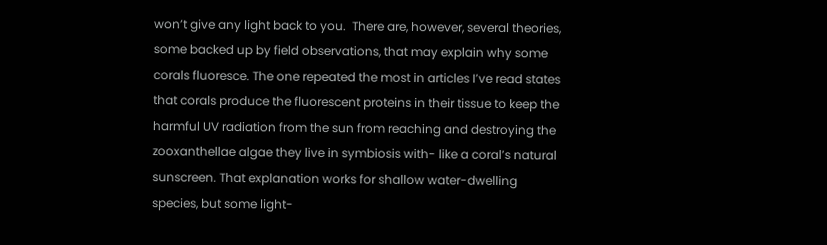won’t give any light back to you.  There are, however, several theories, some backed up by field observations, that may explain why some corals fluoresce. The one repeated the most in articles I’ve read states that corals produce the fluorescent proteins in their tissue to keep the harmful UV radiation from the sun from reaching and destroying the zooxanthellae algae they live in symbiosis with- like a coral’s natural sunscreen. That explanation works for shallow water-dwelling species, but some light-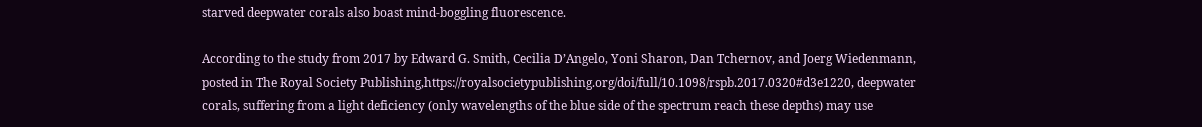starved deepwater corals also boast mind-boggling fluorescence.

According to the study from 2017 by Edward G. Smith, Cecilia D’Angelo, Yoni Sharon, Dan Tchernov, and Joerg Wiedenmann,  posted in The Royal Society Publishing,https://royalsocietypublishing.org/doi/full/10.1098/rspb.2017.0320#d3e1220, deepwater corals, suffering from a light deficiency (only wavelengths of the blue side of the spectrum reach these depths) may use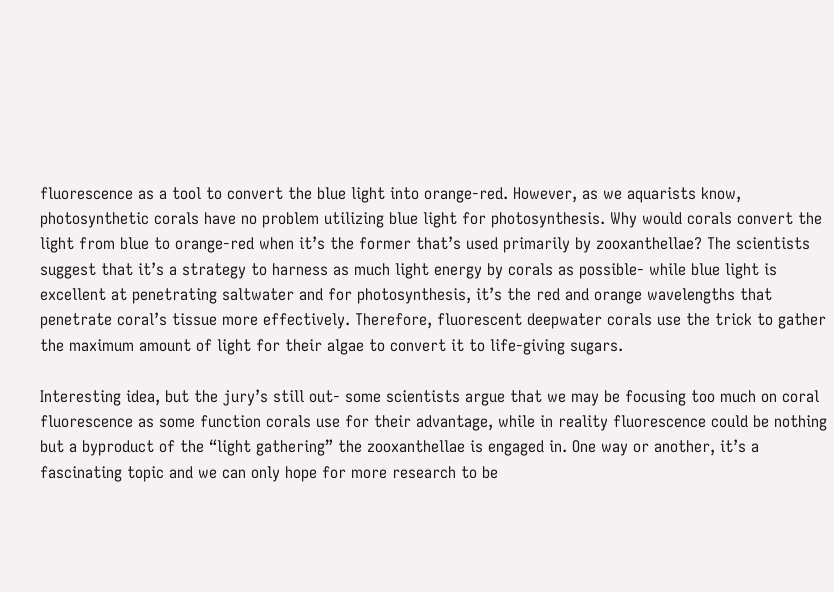fluorescence as a tool to convert the blue light into orange-red. However, as we aquarists know, photosynthetic corals have no problem utilizing blue light for photosynthesis. Why would corals convert the light from blue to orange-red when it’s the former that’s used primarily by zooxanthellae? The scientists suggest that it’s a strategy to harness as much light energy by corals as possible- while blue light is excellent at penetrating saltwater and for photosynthesis, it’s the red and orange wavelengths that penetrate coral’s tissue more effectively. Therefore, fluorescent deepwater corals use the trick to gather the maximum amount of light for their algae to convert it to life-giving sugars.

Interesting idea, but the jury’s still out- some scientists argue that we may be focusing too much on coral fluorescence as some function corals use for their advantage, while in reality fluorescence could be nothing but a byproduct of the “light gathering” the zooxanthellae is engaged in. One way or another, it’s a fascinating topic and we can only hope for more research to be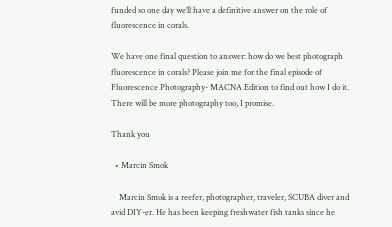funded so one day we’ll have a definitive answer on the role of fluorescence in corals.

We have one final question to answer: how do we best photograph fluorescence in corals? Please join me for the final episode of Fluorescence Photography- MACNA Edition to find out how I do it. There will be more photography too, I promise.

Thank you

  • Marcin Smok

    Marcin Smok is a reefer, photographer, traveler, SCUBA diver and avid DIY-er. He has been keeping freshwater fish tanks since he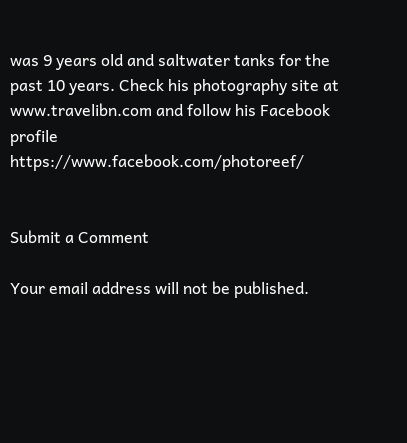was 9 years old and saltwater tanks for the past 10 years. Check his photography site at www.travelibn.com and follow his Facebook profile https://www.facebook.com/photoreef/


Submit a Comment

Your email address will not be published.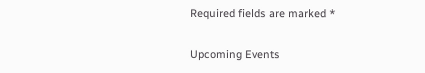Required fields are marked *

Upcoming Events